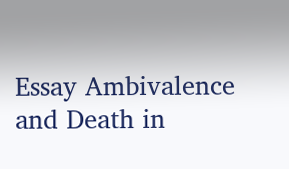Essay Ambivalence and Death in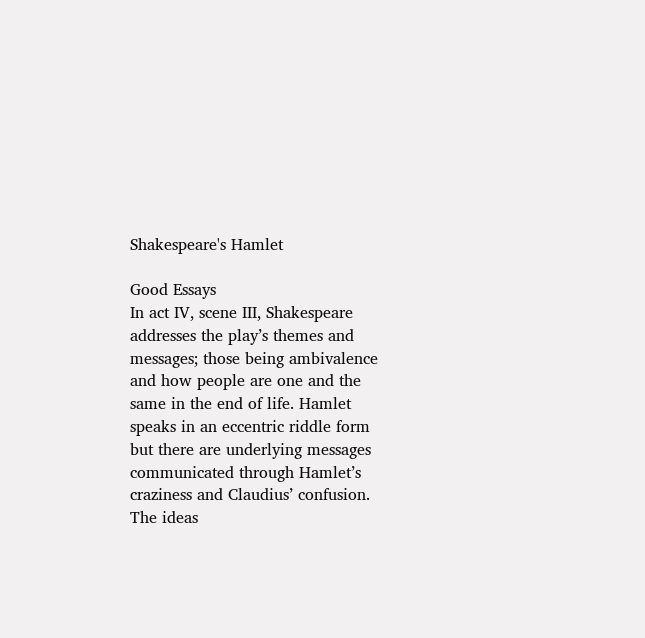Shakespeare's Hamlet

Good Essays
In act IV, scene III, Shakespeare addresses the play’s themes and messages; those being ambivalence and how people are one and the same in the end of life. Hamlet speaks in an eccentric riddle form but there are underlying messages communicated through Hamlet’s craziness and Claudius’ confusion. The ideas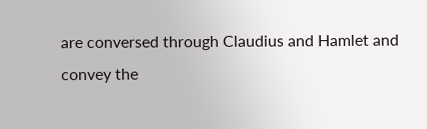are conversed through Claudius and Hamlet and convey the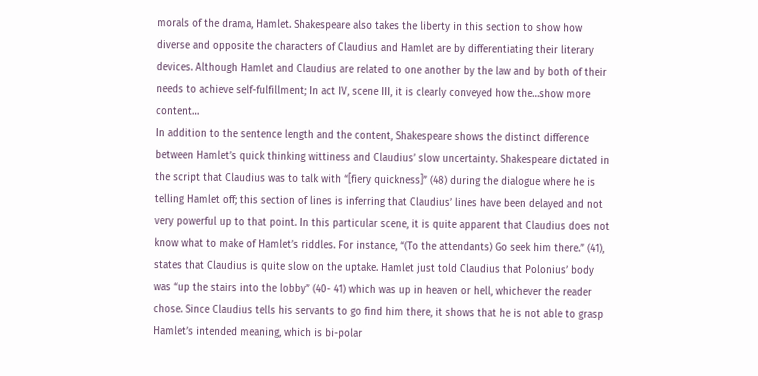morals of the drama, Hamlet. Shakespeare also takes the liberty in this section to show how diverse and opposite the characters of Claudius and Hamlet are by differentiating their literary devices. Although Hamlet and Claudius are related to one another by the law and by both of their needs to achieve self-fulfillment; In act IV, scene III, it is clearly conveyed how the…show more content…
In addition to the sentence length and the content, Shakespeare shows the distinct difference between Hamlet’s quick thinking wittiness and Claudius’ slow uncertainty. Shakespeare dictated in the script that Claudius was to talk with “[fiery quickness]” (48) during the dialogue where he is telling Hamlet off; this section of lines is inferring that Claudius’ lines have been delayed and not very powerful up to that point. In this particular scene, it is quite apparent that Claudius does not know what to make of Hamlet’s riddles. For instance, “(To the attendants) Go seek him there.” (41), states that Claudius is quite slow on the uptake. Hamlet just told Claudius that Polonius’ body was “up the stairs into the lobby” (40- 41) which was up in heaven or hell, whichever the reader chose. Since Claudius tells his servants to go find him there, it shows that he is not able to grasp Hamlet’s intended meaning, which is bi-polar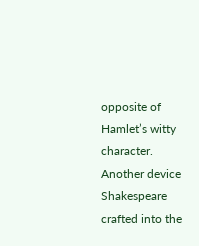opposite of Hamlet’s witty character. Another device Shakespeare crafted into the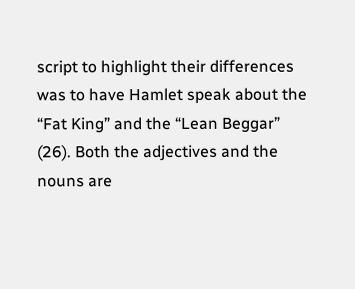script to highlight their differences was to have Hamlet speak about the “Fat King” and the “Lean Beggar” (26). Both the adjectives and the nouns are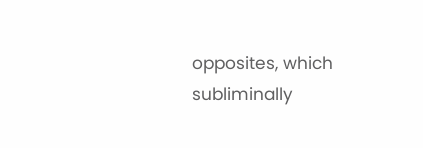opposites, which subliminally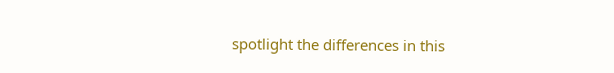spotlight the differences in this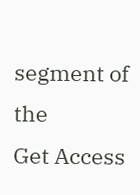segment of the
Get Access